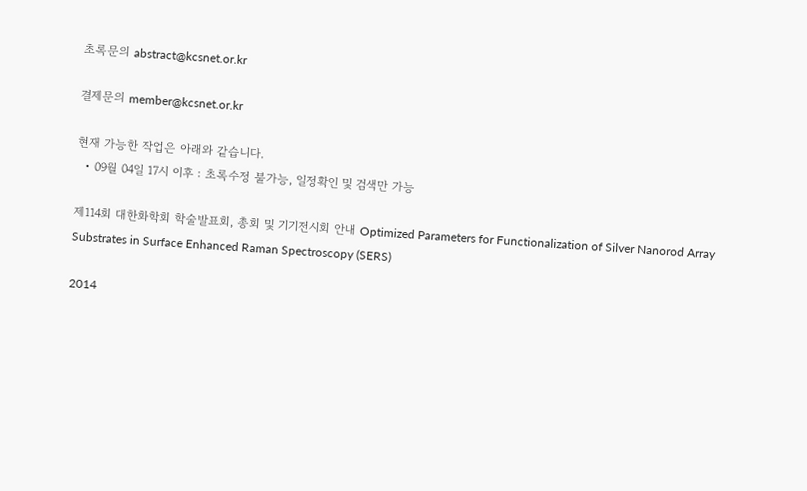초록문의 abstract@kcsnet.or.kr

결제문의 member@kcsnet.or.kr

현재 가능한 작업은 아래와 같습니다.
  • 09월 04일 17시 이후 : 초록수정 불가능, 일정확인 및 검색만 가능

제114회 대한화학회 학술발표회, 총회 및 기기전시회 안내 Optimized Parameters for Functionalization of Silver Nanorod Array Substrates in Surface Enhanced Raman Spectroscopy (SERS)

2014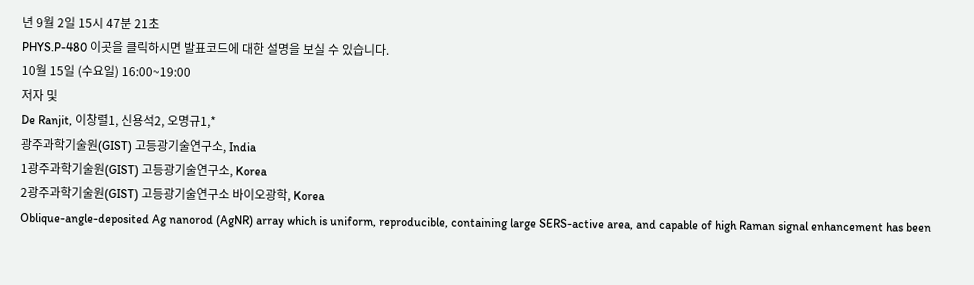년 9월 2일 15시 47분 21초
PHYS.P-480 이곳을 클릭하시면 발표코드에 대한 설명을 보실 수 있습니다.
10월 15일 (수요일) 16:00~19:00
저자 및
De Ranjit, 이창렬1, 신용석2, 오명규1,*
광주과학기술원(GIST) 고등광기술연구소, India
1광주과학기술원(GIST) 고등광기술연구소, Korea
2광주과학기술원(GIST) 고등광기술연구소 바이오광학, Korea
Oblique-angle-deposited Ag nanorod (AgNR) array which is uniform, reproducible, containing large SERS-active area, and capable of high Raman signal enhancement has been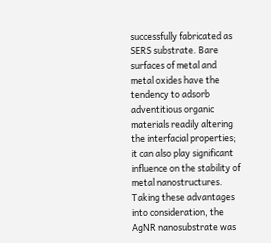successfully fabricated as SERS substrate. Bare surfaces of metal and metal oxides have the tendency to adsorb adventitious organic materials readily altering the interfacial properties; it can also play significant influence on the stability of metal nanostructures. Taking these advantages into consideration, the AgNR nanosubstrate was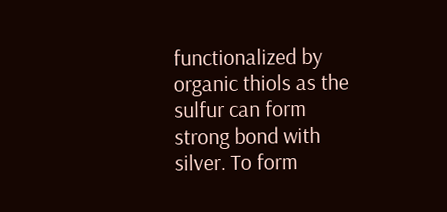functionalized by organic thiols as the sulfur can form strong bond with silver. To form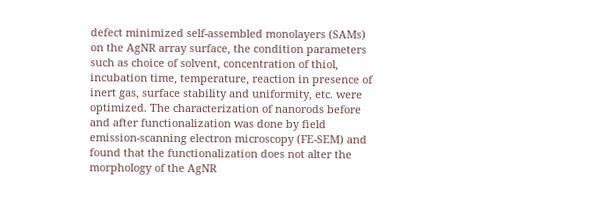defect minimized self-assembled monolayers (SAMs) on the AgNR array surface, the condition parameters such as choice of solvent, concentration of thiol, incubation time, temperature, reaction in presence of inert gas, surface stability and uniformity, etc. were optimized. The characterization of nanorods before and after functionalization was done by field emission-scanning electron microscopy (FE-SEM) and found that the functionalization does not alter the morphology of the AgNR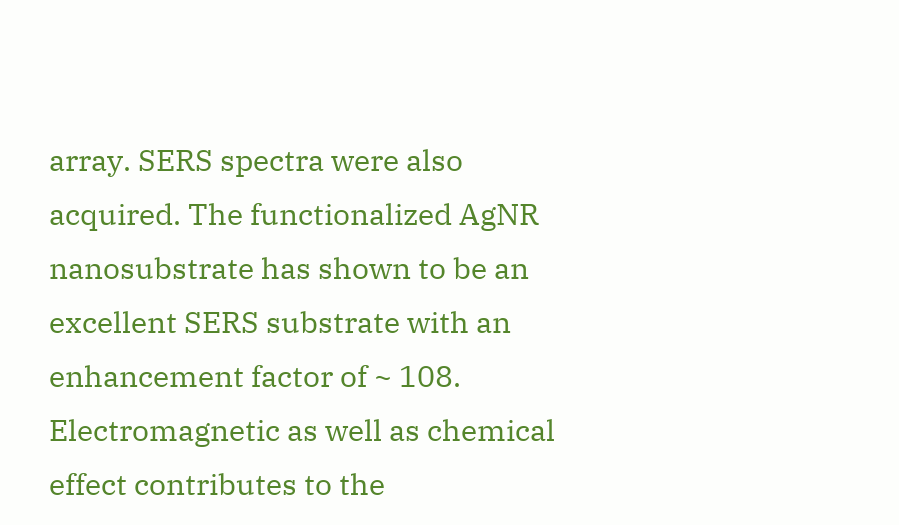array. SERS spectra were also acquired. The functionalized AgNR nanosubstrate has shown to be an excellent SERS substrate with an enhancement factor of ~ 108. Electromagnetic as well as chemical effect contributes to the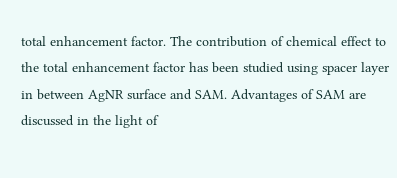total enhancement factor. The contribution of chemical effect to the total enhancement factor has been studied using spacer layer in between AgNR surface and SAM. Advantages of SAM are discussed in the light of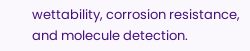wettability, corrosion resistance, and molecule detection.